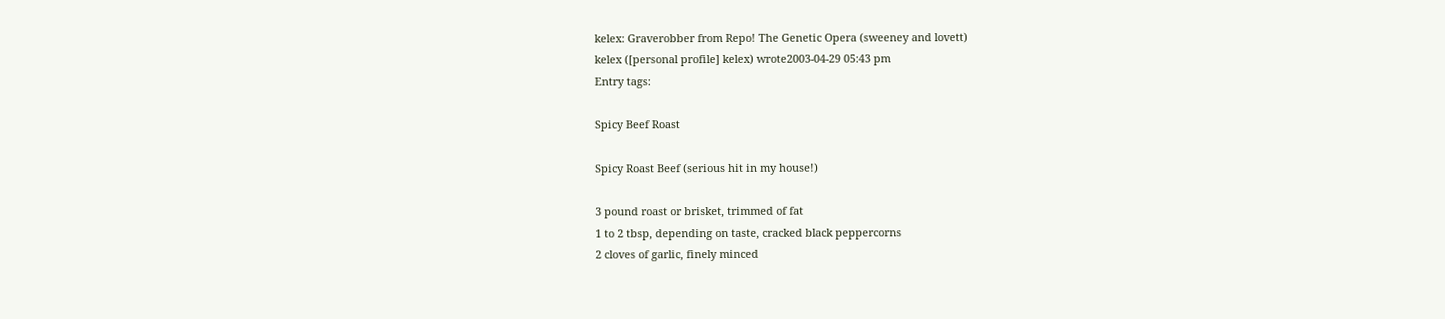kelex: Graverobber from Repo! The Genetic Opera (sweeney and lovett)
kelex ([personal profile] kelex) wrote2003-04-29 05:43 pm
Entry tags:

Spicy Beef Roast

Spicy Roast Beef (serious hit in my house!)

3 pound roast or brisket, trimmed of fat
1 to 2 tbsp, depending on taste, cracked black peppercorns
2 cloves of garlic, finely minced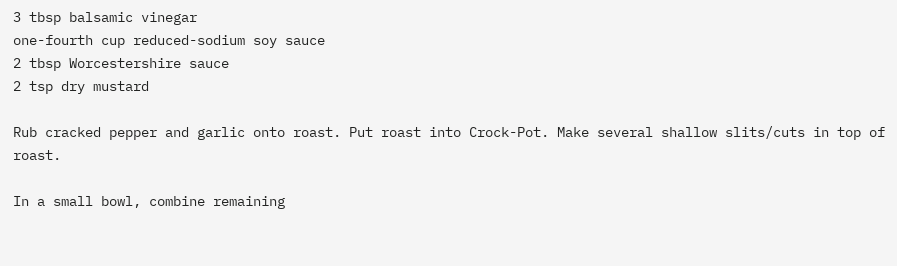3 tbsp balsamic vinegar
one-fourth cup reduced-sodium soy sauce
2 tbsp Worcestershire sauce
2 tsp dry mustard

Rub cracked pepper and garlic onto roast. Put roast into Crock-Pot. Make several shallow slits/cuts in top of roast.

In a small bowl, combine remaining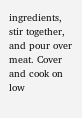ingredients, stir together, and pour over meat. Cover and cook on low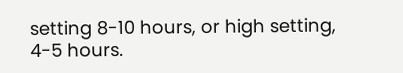setting 8-10 hours, or high setting, 4-5 hours.